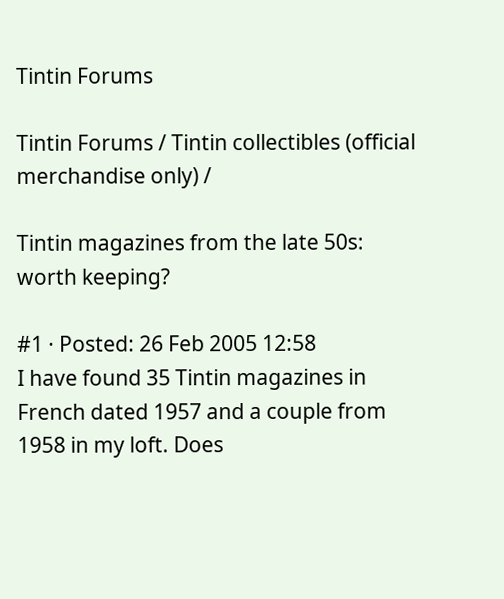Tintin Forums

Tintin Forums / Tintin collectibles (official merchandise only) /

Tintin magazines from the late 50s: worth keeping?

#1 · Posted: 26 Feb 2005 12:58
I have found 35 Tintin magazines in French dated 1957 and a couple from 1958 in my loft. Does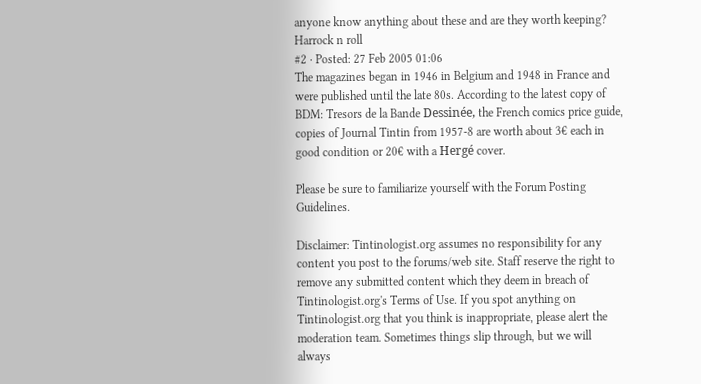anyone know anything about these and are they worth keeping?
Harrock n roll
#2 · Posted: 27 Feb 2005 01:06
The magazines began in 1946 in Belgium and 1948 in France and were published until the late 80s. According to the latest copy of BDM: Tresors de la Bande Dessinée, the French comics price guide, copies of Journal Tintin from 1957-8 are worth about 3€ each in good condition or 20€ with a Hergé cover.

Please be sure to familiarize yourself with the Forum Posting Guidelines.

Disclaimer: Tintinologist.org assumes no responsibility for any content you post to the forums/web site. Staff reserve the right to remove any submitted content which they deem in breach of Tintinologist.org's Terms of Use. If you spot anything on Tintinologist.org that you think is inappropriate, please alert the moderation team. Sometimes things slip through, but we will always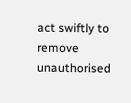act swiftly to remove unauthorised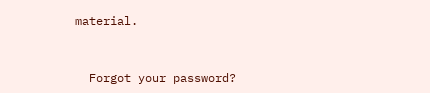material.


  Forgot your password?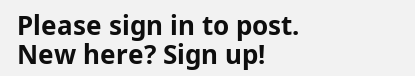Please sign in to post. New here? Sign up!